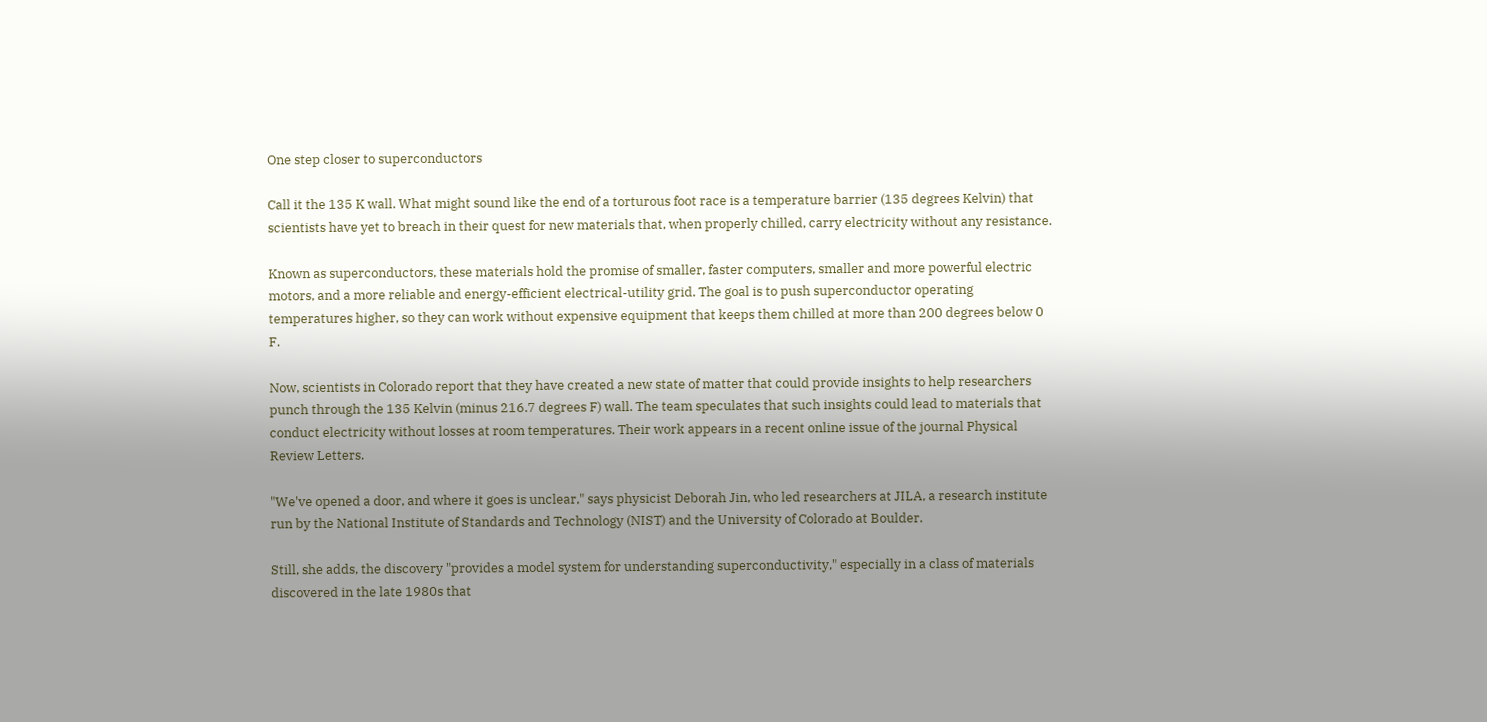One step closer to superconductors

Call it the 135 K wall. What might sound like the end of a torturous foot race is a temperature barrier (135 degrees Kelvin) that scientists have yet to breach in their quest for new materials that, when properly chilled, carry electricity without any resistance.

Known as superconductors, these materials hold the promise of smaller, faster computers, smaller and more powerful electric motors, and a more reliable and energy-efficient electrical-utility grid. The goal is to push superconductor operating temperatures higher, so they can work without expensive equipment that keeps them chilled at more than 200 degrees below 0 F.

Now, scientists in Colorado report that they have created a new state of matter that could provide insights to help researchers punch through the 135 Kelvin (minus 216.7 degrees F) wall. The team speculates that such insights could lead to materials that conduct electricity without losses at room temperatures. Their work appears in a recent online issue of the journal Physical Review Letters.

"We've opened a door, and where it goes is unclear," says physicist Deborah Jin, who led researchers at JILA, a research institute run by the National Institute of Standards and Technology (NIST) and the University of Colorado at Boulder.

Still, she adds, the discovery "provides a model system for understanding superconductivity," especially in a class of materials discovered in the late 1980s that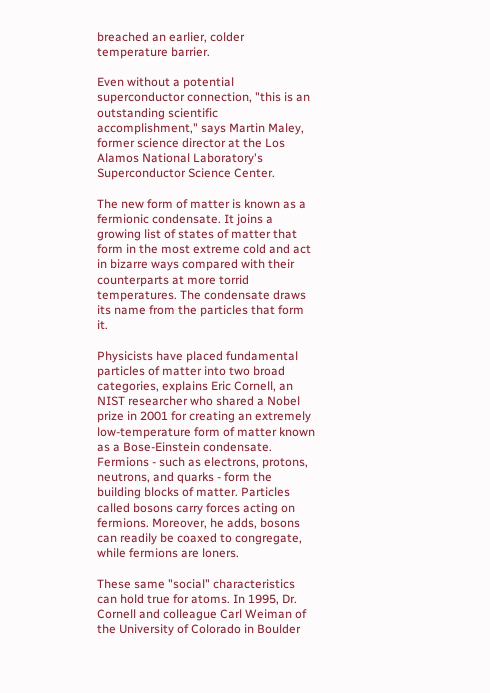breached an earlier, colder temperature barrier.

Even without a potential superconductor connection, "this is an outstanding scientific accomplishment," says Martin Maley, former science director at the Los Alamos National Laboratory's Superconductor Science Center.

The new form of matter is known as a fermionic condensate. It joins a growing list of states of matter that form in the most extreme cold and act in bizarre ways compared with their counterparts at more torrid temperatures. The condensate draws its name from the particles that form it.

Physicists have placed fundamental particles of matter into two broad categories, explains Eric Cornell, an NIST researcher who shared a Nobel prize in 2001 for creating an extremely low-temperature form of matter known as a Bose-Einstein condensate. Fermions - such as electrons, protons, neutrons, and quarks - form the building blocks of matter. Particles called bosons carry forces acting on fermions. Moreover, he adds, bosons can readily be coaxed to congregate, while fermions are loners.

These same "social" characteristics can hold true for atoms. In 1995, Dr. Cornell and colleague Carl Weiman of the University of Colorado in Boulder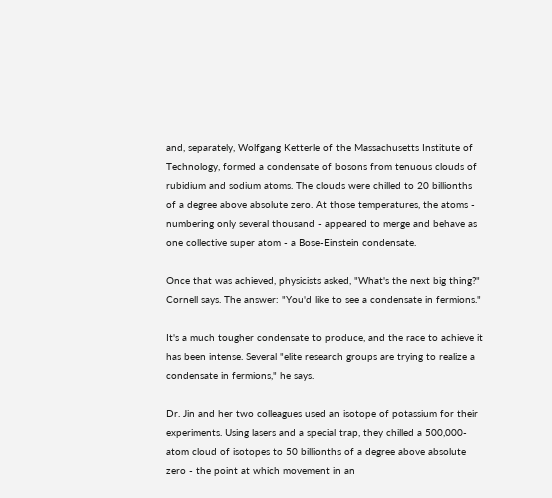and, separately, Wolfgang Ketterle of the Massachusetts Institute of Technology, formed a condensate of bosons from tenuous clouds of rubidium and sodium atoms. The clouds were chilled to 20 billionths of a degree above absolute zero. At those temperatures, the atoms - numbering only several thousand - appeared to merge and behave as one collective super atom - a Bose-Einstein condensate.

Once that was achieved, physicists asked, "What's the next big thing?" Cornell says. The answer: "You'd like to see a condensate in fermions."

It's a much tougher condensate to produce, and the race to achieve it has been intense. Several "elite research groups are trying to realize a condensate in fermions," he says.

Dr. Jin and her two colleagues used an isotope of potassium for their experiments. Using lasers and a special trap, they chilled a 500,000-atom cloud of isotopes to 50 billionths of a degree above absolute zero - the point at which movement in an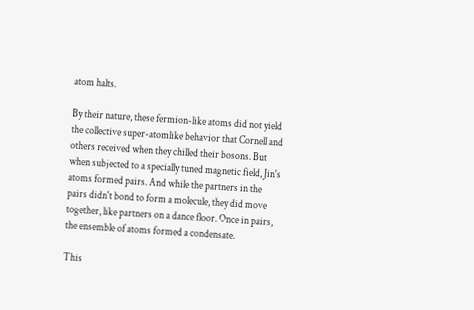atom halts.

By their nature, these fermion-like atoms did not yield the collective super-atomlike behavior that Cornell and others received when they chilled their bosons. But when subjected to a specially tuned magnetic field, Jin's atoms formed pairs. And while the partners in the pairs didn't bond to form a molecule, they did move together, like partners on a dance floor. Once in pairs, the ensemble of atoms formed a condensate.

This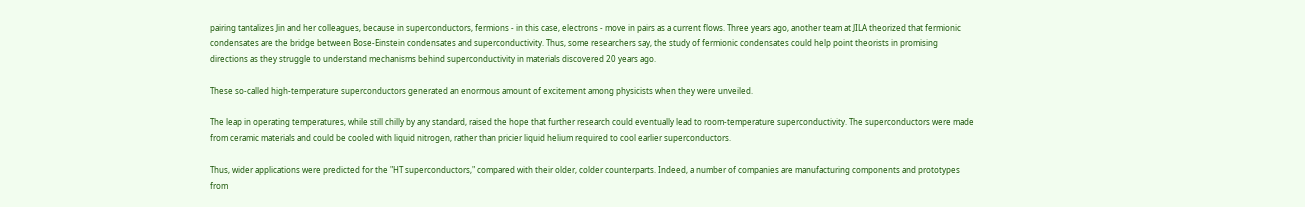pairing tantalizes Jin and her colleagues, because in superconductors, fermions - in this case, electrons - move in pairs as a current flows. Three years ago, another team at JILA theorized that fermionic condensates are the bridge between Bose-Einstein condensates and superconductivity. Thus, some researchers say, the study of fermionic condensates could help point theorists in promising directions as they struggle to understand mechanisms behind superconductivity in materials discovered 20 years ago.

These so-called high-temperature superconductors generated an enormous amount of excitement among physicists when they were unveiled.

The leap in operating temperatures, while still chilly by any standard, raised the hope that further research could eventually lead to room-temperature superconductivity. The superconductors were made from ceramic materials and could be cooled with liquid nitrogen, rather than pricier liquid helium required to cool earlier superconductors.

Thus, wider applications were predicted for the "HT superconductors," compared with their older, colder counterparts. Indeed, a number of companies are manufacturing components and prototypes from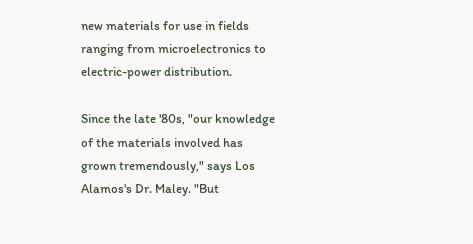new materials for use in fields ranging from microelectronics to electric-power distribution.

Since the late '80s, "our knowledge of the materials involved has grown tremendously," says Los Alamos's Dr. Maley. "But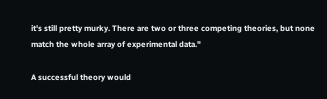it's still pretty murky. There are two or three competing theories, but none match the whole array of experimental data."

A successful theory would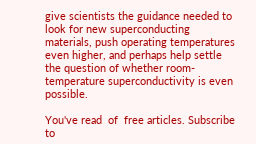give scientists the guidance needed to look for new superconducting materials, push operating temperatures even higher, and perhaps help settle the question of whether room-temperature superconductivity is even possible.

You've read  of  free articles. Subscribe to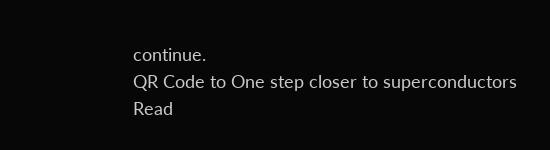continue.
QR Code to One step closer to superconductors
Read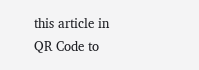this article in
QR Code to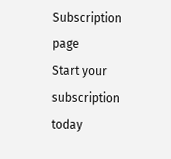Subscription page
Start your subscription today